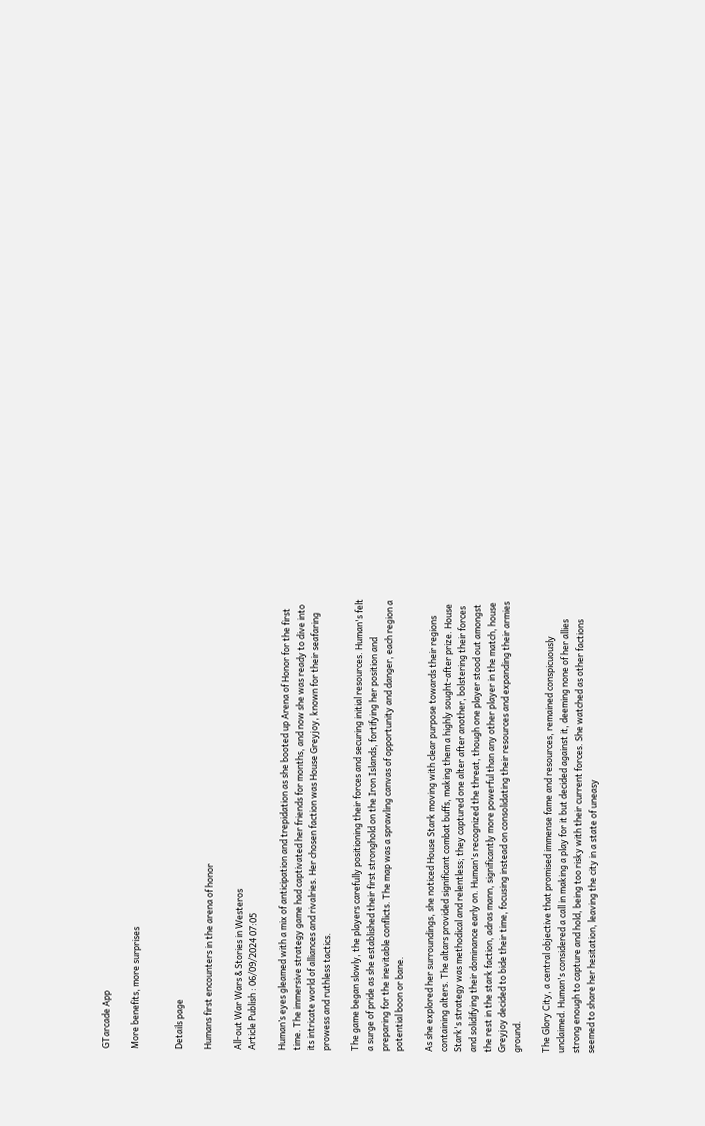GTarcade App

More benefits, more surprises


Details page

Humans first encounters in the arena of honor

All-out War Wars & Stories in Westeros
Article Publish : 06/09/2024 07:05

Human’s eyes gleamed with a mix of anticipation and trepidation as she booted up Arena of Honor for the first time. The immersive strategy game had captivated her friends for months, and now she was ready to dive into its intricate world of alliances and rivalries. Her chosen faction was House Greyjoy, known for their seafaring prowess and ruthless tactics.

The game began slowly, the players carefully positioning their forces and securing initial resources. Human's felt a surge of pride as she established their first stronghold on the Iron Islands, fortifying her position and preparing for the inevitable conflicts. The map was a sprawling canvas of opportunity and danger, each region a potential boon or bane.

As she explored her surroundings, she noticed House Stark moving with clear purpose towards their regions containing alters. The altars provided significant combat buffs, making them a highly sought-after prize. House Stark's strategy was methodical and relentless; they captured one alter after another, bolstering their forces and solidifying their dominance early on. Human's recognized the threat, though one player stood out amongst the rest in the stark faction, adras mann, significantly more powerful than any other player in the match, house Greyjoy decided to bide their time, focusing instead on consolidating their resources and expanding their armies ground.

The Glory City, a central objective that promised immense fame and resources, remained conspicuously unclaimed. Human's considered a call in making a play for it but decided against it, deeming none of her allies strong enough to capture and hold, being too risky with their current forces. She watched as other factions seemed to share her hesitation, leaving the city in a state of uneasy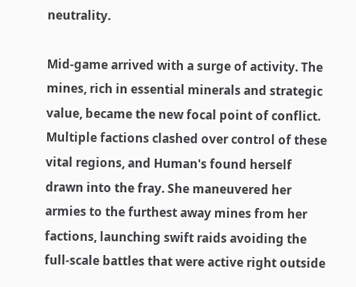neutrality.

Mid-game arrived with a surge of activity. The mines, rich in essential minerals and strategic value, became the new focal point of conflict. Multiple factions clashed over control of these vital regions, and Human's found herself drawn into the fray. She maneuvered her armies to the furthest away mines from her factions, launching swift raids avoiding the full-scale battles that were active right outside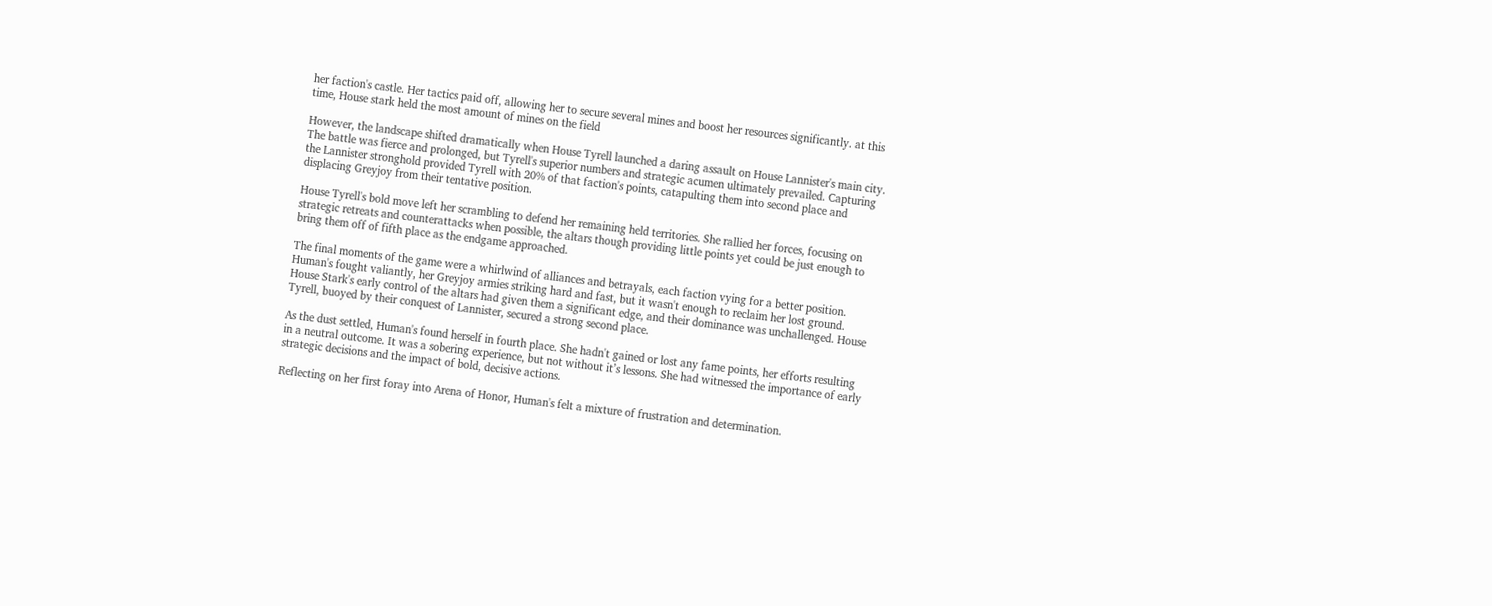her faction's castle. Her tactics paid off, allowing her to secure several mines and boost her resources significantly. at this time, House stark held the most amount of mines on the field

However, the landscape shifted dramatically when House Tyrell launched a daring assault on House Lannister's main city. The battle was fierce and prolonged, but Tyrell's superior numbers and strategic acumen ultimately prevailed. Capturing the Lannister stronghold provided Tyrell with 20% of that faction's points, catapulting them into second place and displacing Greyjoy from their tentative position.

House Tyrell's bold move left her scrambling to defend her remaining held territories. She rallied her forces, focusing on strategic retreats and counterattacks when possible, the altars though providing little points yet could be just enough to bring them off of fifth place as the endgame approached.

The final moments of the game were a whirlwind of alliances and betrayals, each faction vying for a better position. Human's fought valiantly, her Greyjoy armies striking hard and fast, but it wasn't enough to reclaim her lost ground. House Stark's early control of the altars had given them a significant edge, and their dominance was unchallenged. House Tyrell, buoyed by their conquest of Lannister, secured a strong second place.

As the dust settled, Human's found herself in fourth place. She hadn't gained or lost any fame points, her efforts resulting in a neutral outcome. It was a sobering experience, but not without it’s lessons. She had witnessed the importance of early strategic decisions and the impact of bold, decisive actions.

Reflecting on her first foray into Arena of Honor, Human's felt a mixture of frustration and determination.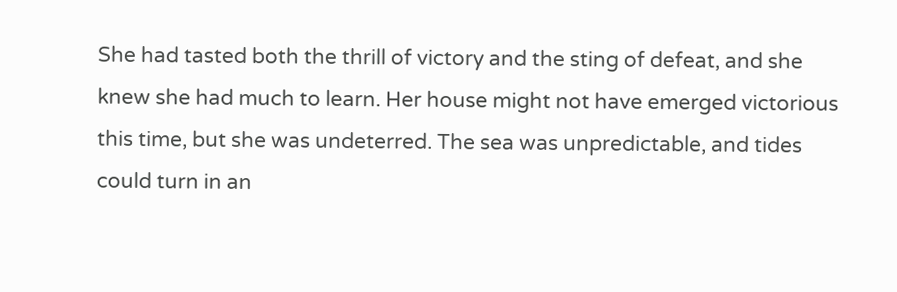She had tasted both the thrill of victory and the sting of defeat, and she knew she had much to learn. Her house might not have emerged victorious this time, but she was undeterred. The sea was unpredictable, and tides could turn in an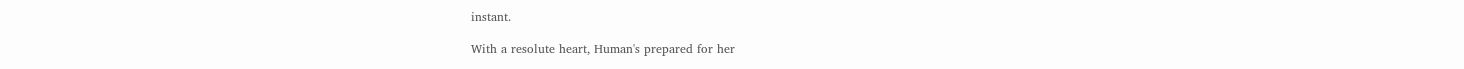instant.

With a resolute heart, Human's prepared for her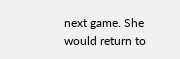next game. She would return to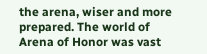the arena, wiser and more prepared. The world of Arena of Honor was vast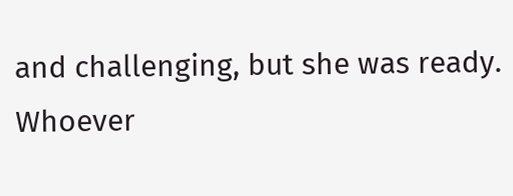and challenging, but she was ready. Whoever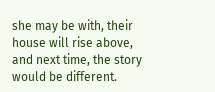she may be with, their house will rise above, and next time, the story would be different.